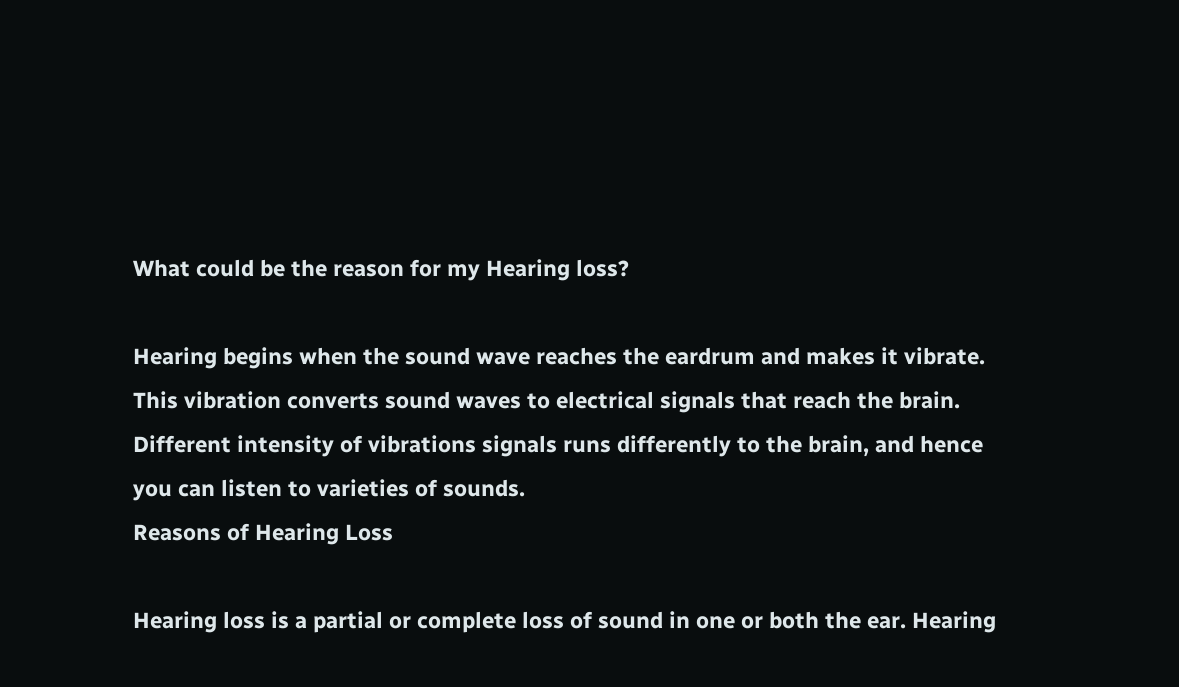What could be the reason for my Hearing loss?

Hearing begins when the sound wave reaches the eardrum and makes it vibrate. This vibration converts sound waves to electrical signals that reach the brain. Different intensity of vibrations signals runs differently to the brain, and hence you can listen to varieties of sounds.
Reasons of Hearing Loss

Hearing loss is a partial or complete loss of sound in one or both the ear. Hearing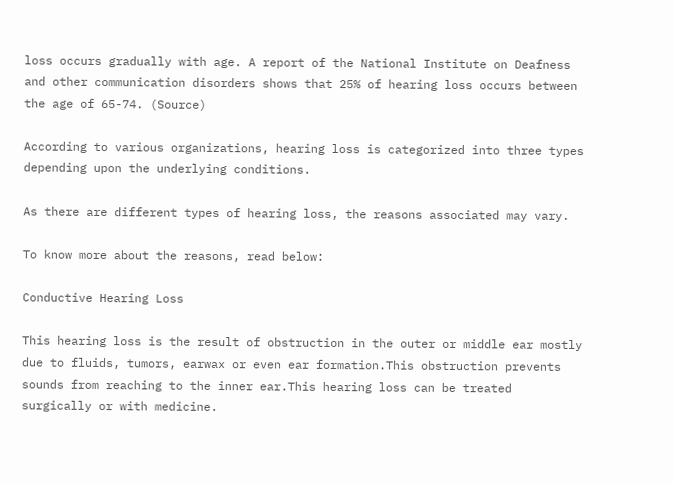loss occurs gradually with age. A report of the National Institute on Deafness and other communication disorders shows that 25% of hearing loss occurs between the age of 65-74. (Source)

According to various organizations, hearing loss is categorized into three types depending upon the underlying conditions.

As there are different types of hearing loss, the reasons associated may vary.

To know more about the reasons, read below:

Conductive Hearing Loss

This hearing loss is the result of obstruction in the outer or middle ear mostly due to fluids, tumors, earwax or even ear formation.This obstruction prevents sounds from reaching to the inner ear.This hearing loss can be treated surgically or with medicine.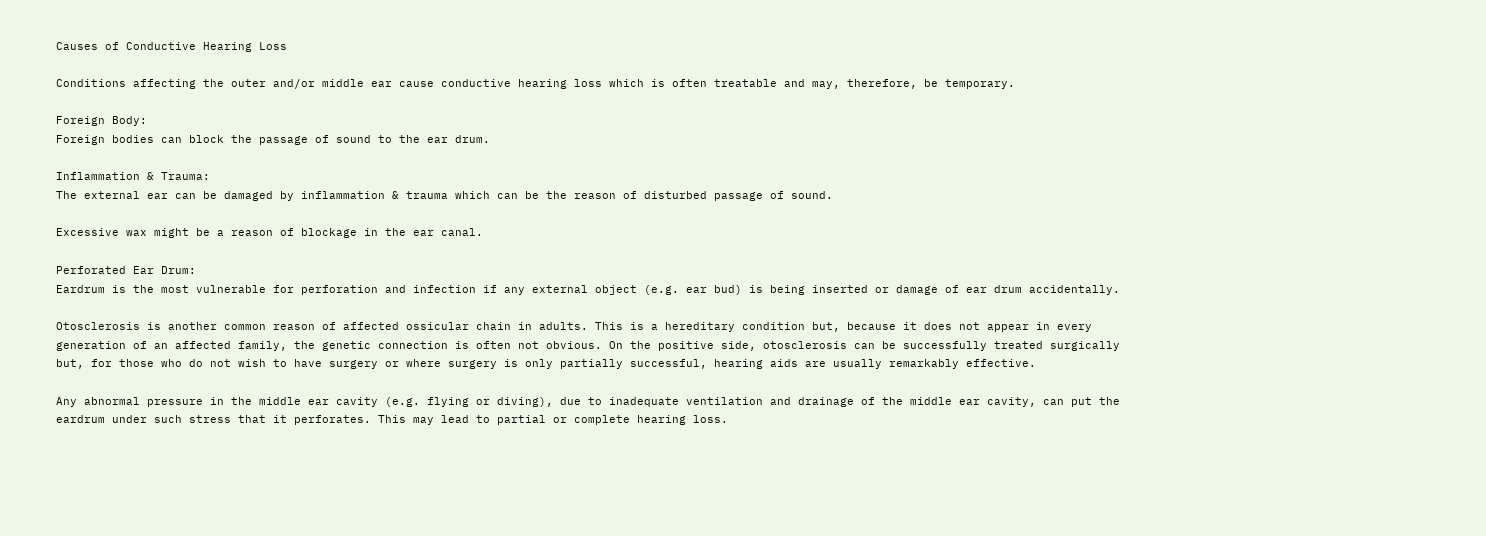Causes of Conductive Hearing Loss

Conditions affecting the outer and/or middle ear cause conductive hearing loss which is often treatable and may, therefore, be temporary.

Foreign Body:
Foreign bodies can block the passage of sound to the ear drum.

Inflammation & Trauma:
The external ear can be damaged by inflammation & trauma which can be the reason of disturbed passage of sound.

Excessive wax might be a reason of blockage in the ear canal.

Perforated Ear Drum:
Eardrum is the most vulnerable for perforation and infection if any external object (e.g. ear bud) is being inserted or damage of ear drum accidentally.

Otosclerosis is another common reason of affected ossicular chain in adults. This is a hereditary condition but, because it does not appear in every generation of an affected family, the genetic connection is often not obvious. On the positive side, otosclerosis can be successfully treated surgically but, for those who do not wish to have surgery or where surgery is only partially successful, hearing aids are usually remarkably effective.

Any abnormal pressure in the middle ear cavity (e.g. flying or diving), due to inadequate ventilation and drainage of the middle ear cavity, can put the eardrum under such stress that it perforates. This may lead to partial or complete hearing loss.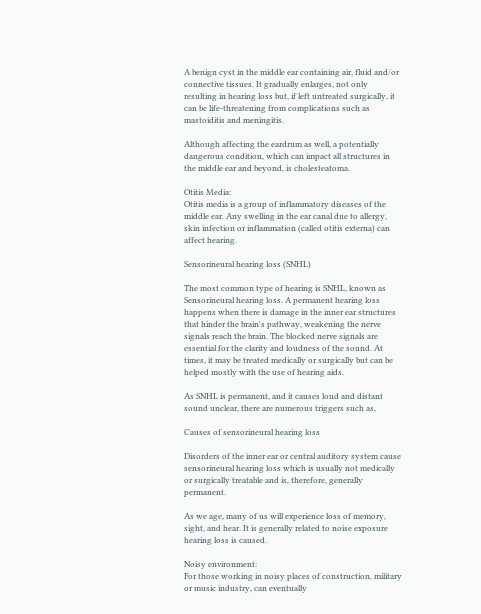A benign cyst in the middle ear containing air, fluid and/or connective tissues. It gradually enlarges, not only resulting in hearing loss but, if left untreated surgically, it can be life-threatening from complications such as mastoiditis and meningitis.

Although affecting the eardrum as well, a potentially dangerous condition, which can impact all structures in the middle ear and beyond, is cholesteatoma.

Otitis Media:
Otitis media is a group of inflammatory diseases of the middle ear. Any swelling in the ear canal due to allergy, skin infection or inflammation (called otitis externa) can affect hearing.

Sensorineural hearing loss (SNHL)

The most common type of hearing is SNHL, known as Sensorineural hearing loss. A permanent hearing loss happens when there is damage in the inner ear structures that hinder the brain's pathway, weakening the nerve signals reach the brain. The blocked nerve signals are essential for the clarity and loudness of the sound. At times, it may be treated medically or surgically but can be helped mostly with the use of hearing aids.

As SNHL is permanent, and it causes loud and distant sound unclear, there are numerous triggers such as,

Causes of sensorineural hearing loss

Disorders of the inner ear or central auditory system cause sensorineural hearing loss which is usually not medically or surgically treatable and is, therefore, generally permanent.

As we age, many of us will experience loss of memory, sight, and hear. It is generally related to noise exposure hearing loss is caused.

Noisy environment:
For those working in noisy places of construction, military or music industry, can eventually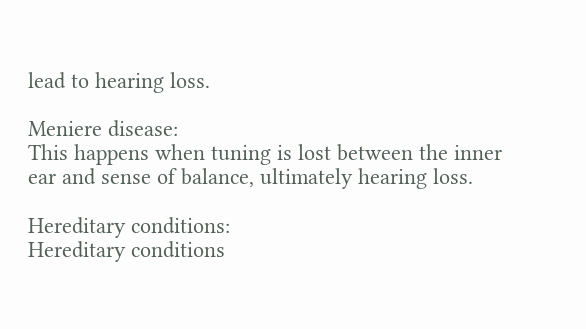lead to hearing loss.

Meniere disease:
This happens when tuning is lost between the inner ear and sense of balance, ultimately hearing loss.

Hereditary conditions:
Hereditary conditions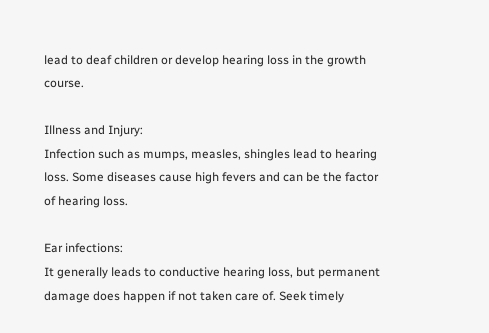lead to deaf children or develop hearing loss in the growth course.

Illness and Injury:
Infection such as mumps, measles, shingles lead to hearing loss. Some diseases cause high fevers and can be the factor of hearing loss.

Ear infections:
It generally leads to conductive hearing loss, but permanent damage does happen if not taken care of. Seek timely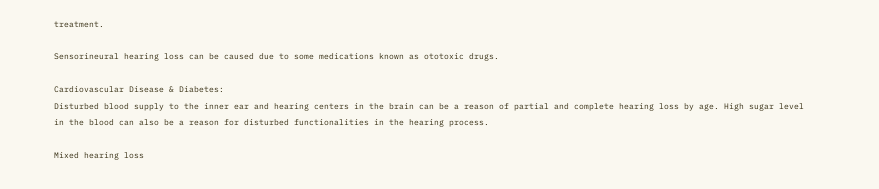treatment.

Sensorineural hearing loss can be caused due to some medications known as ototoxic drugs.

Cardiovascular Disease & Diabetes:
Disturbed blood supply to the inner ear and hearing centers in the brain can be a reason of partial and complete hearing loss by age. High sugar level in the blood can also be a reason for disturbed functionalities in the hearing process.

Mixed hearing loss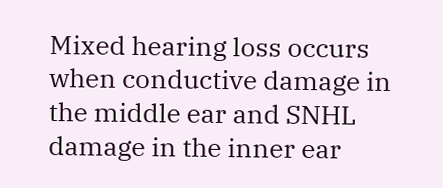Mixed hearing loss occurs when conductive damage in the middle ear and SNHL damage in the inner ear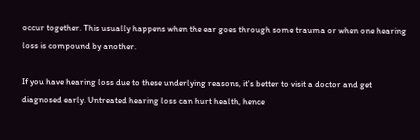occur together. This usually happens when the ear goes through some trauma or when one hearing loss is compound by another.

If you have hearing loss due to these underlying reasons, it's better to visit a doctor and get diagnosed early. Untreated hearing loss can hurt health, hence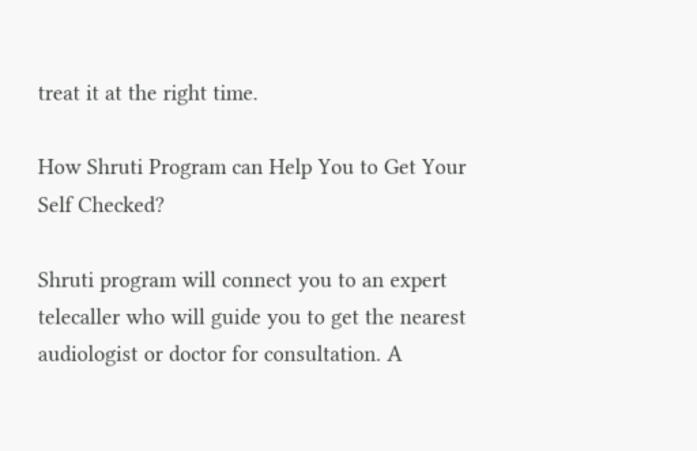treat it at the right time.

How Shruti Program can Help You to Get Your Self Checked?

Shruti program will connect you to an expert telecaller who will guide you to get the nearest audiologist or doctor for consultation. A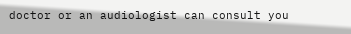doctor or an audiologist can consult you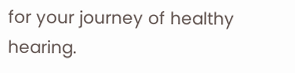for your journey of healthy hearing.